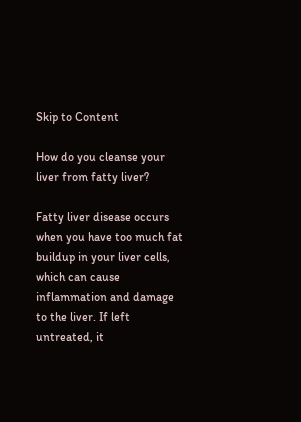Skip to Content

How do you cleanse your liver from fatty liver?

Fatty liver disease occurs when you have too much fat buildup in your liver cells, which can cause inflammation and damage to the liver. If left untreated, it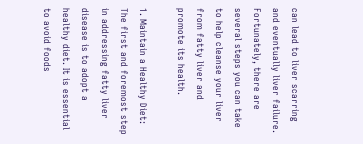can lead to liver scarring and eventually liver failure. Fortunately, there are several steps you can take to help cleanse your liver from fatty liver and promote its health.

1. Maintain a Healthy Diet: The first and foremost step in addressing fatty liver disease is to adopt a healthy diet. It is essential to avoid foods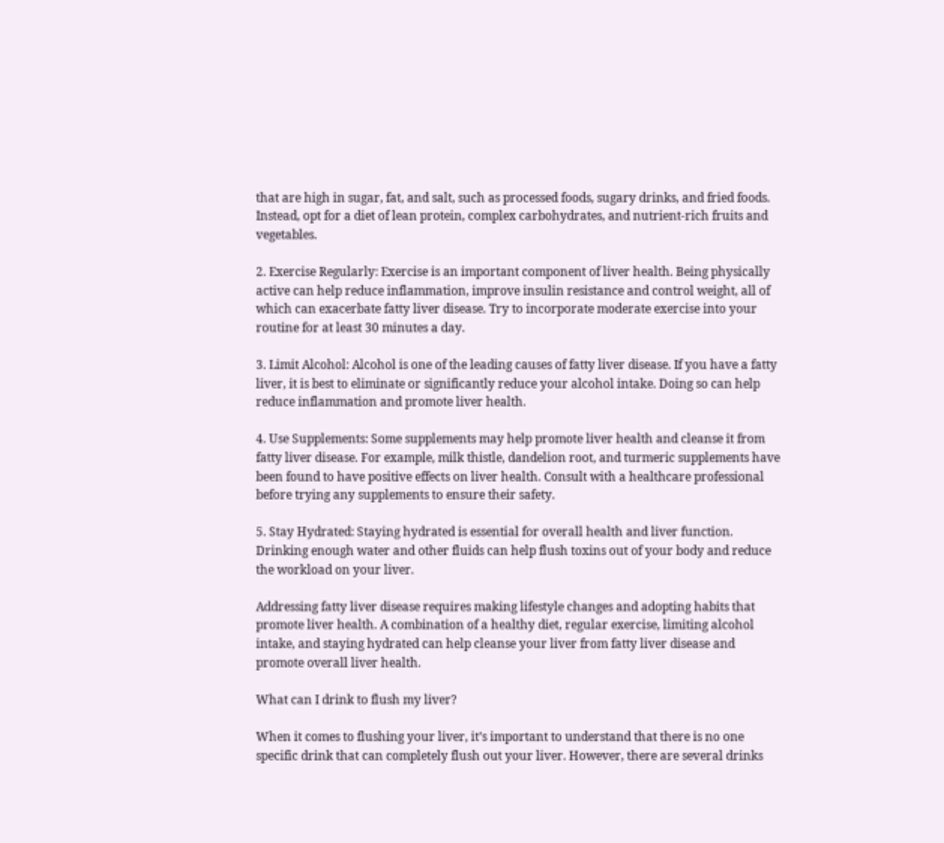that are high in sugar, fat, and salt, such as processed foods, sugary drinks, and fried foods. Instead, opt for a diet of lean protein, complex carbohydrates, and nutrient-rich fruits and vegetables.

2. Exercise Regularly: Exercise is an important component of liver health. Being physically active can help reduce inflammation, improve insulin resistance and control weight, all of which can exacerbate fatty liver disease. Try to incorporate moderate exercise into your routine for at least 30 minutes a day.

3. Limit Alcohol: Alcohol is one of the leading causes of fatty liver disease. If you have a fatty liver, it is best to eliminate or significantly reduce your alcohol intake. Doing so can help reduce inflammation and promote liver health.

4. Use Supplements: Some supplements may help promote liver health and cleanse it from fatty liver disease. For example, milk thistle, dandelion root, and turmeric supplements have been found to have positive effects on liver health. Consult with a healthcare professional before trying any supplements to ensure their safety.

5. Stay Hydrated: Staying hydrated is essential for overall health and liver function. Drinking enough water and other fluids can help flush toxins out of your body and reduce the workload on your liver.

Addressing fatty liver disease requires making lifestyle changes and adopting habits that promote liver health. A combination of a healthy diet, regular exercise, limiting alcohol intake, and staying hydrated can help cleanse your liver from fatty liver disease and promote overall liver health.

What can I drink to flush my liver?

When it comes to flushing your liver, it’s important to understand that there is no one specific drink that can completely flush out your liver. However, there are several drinks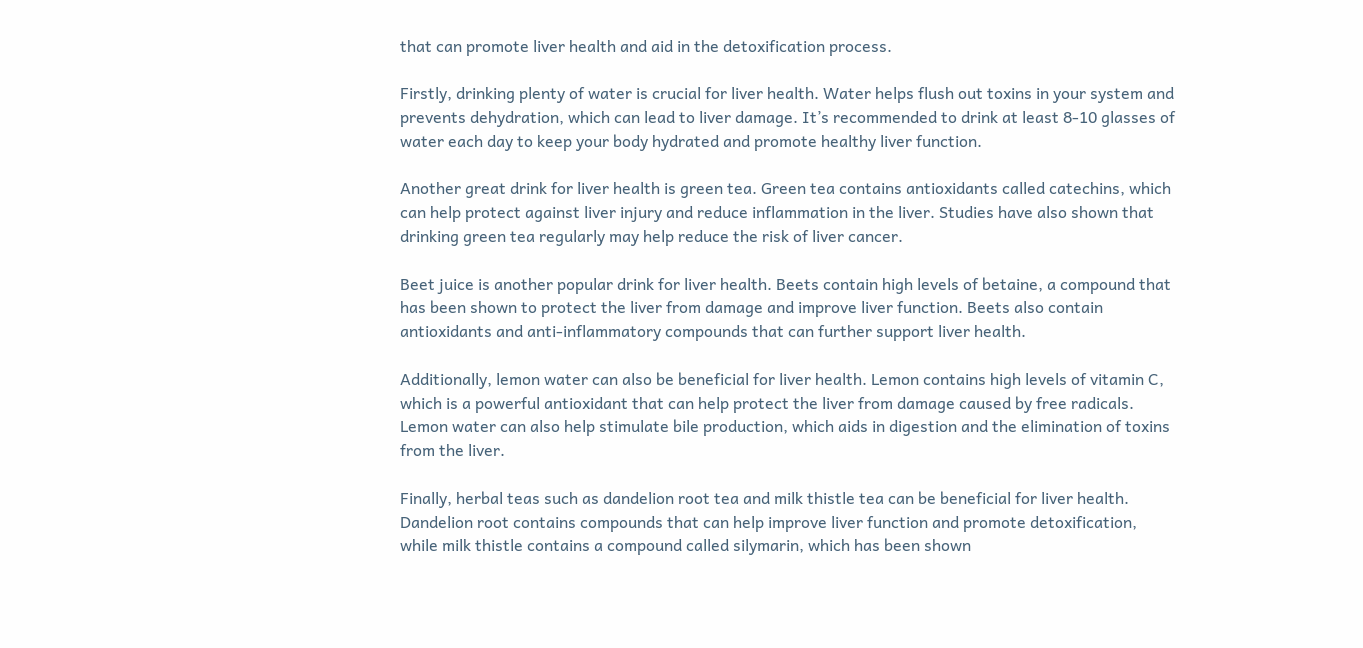that can promote liver health and aid in the detoxification process.

Firstly, drinking plenty of water is crucial for liver health. Water helps flush out toxins in your system and prevents dehydration, which can lead to liver damage. It’s recommended to drink at least 8-10 glasses of water each day to keep your body hydrated and promote healthy liver function.

Another great drink for liver health is green tea. Green tea contains antioxidants called catechins, which can help protect against liver injury and reduce inflammation in the liver. Studies have also shown that drinking green tea regularly may help reduce the risk of liver cancer.

Beet juice is another popular drink for liver health. Beets contain high levels of betaine, a compound that has been shown to protect the liver from damage and improve liver function. Beets also contain antioxidants and anti-inflammatory compounds that can further support liver health.

Additionally, lemon water can also be beneficial for liver health. Lemon contains high levels of vitamin C, which is a powerful antioxidant that can help protect the liver from damage caused by free radicals. Lemon water can also help stimulate bile production, which aids in digestion and the elimination of toxins from the liver.

Finally, herbal teas such as dandelion root tea and milk thistle tea can be beneficial for liver health. Dandelion root contains compounds that can help improve liver function and promote detoxification, while milk thistle contains a compound called silymarin, which has been shown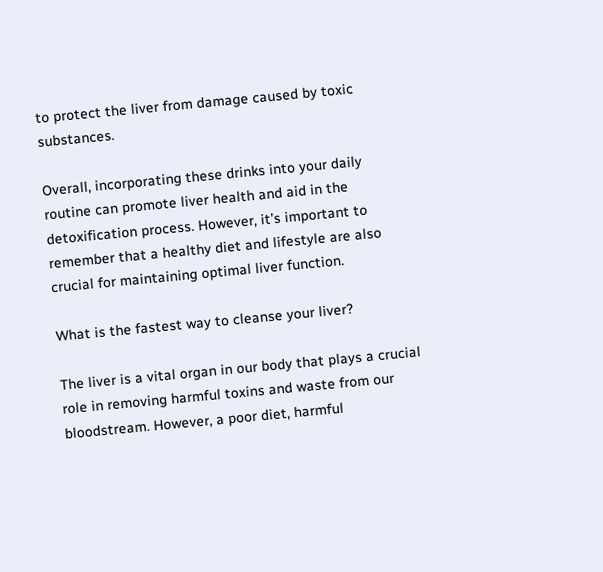to protect the liver from damage caused by toxic substances.

Overall, incorporating these drinks into your daily routine can promote liver health and aid in the detoxification process. However, it’s important to remember that a healthy diet and lifestyle are also crucial for maintaining optimal liver function.

What is the fastest way to cleanse your liver?

The liver is a vital organ in our body that plays a crucial role in removing harmful toxins and waste from our bloodstream. However, a poor diet, harmful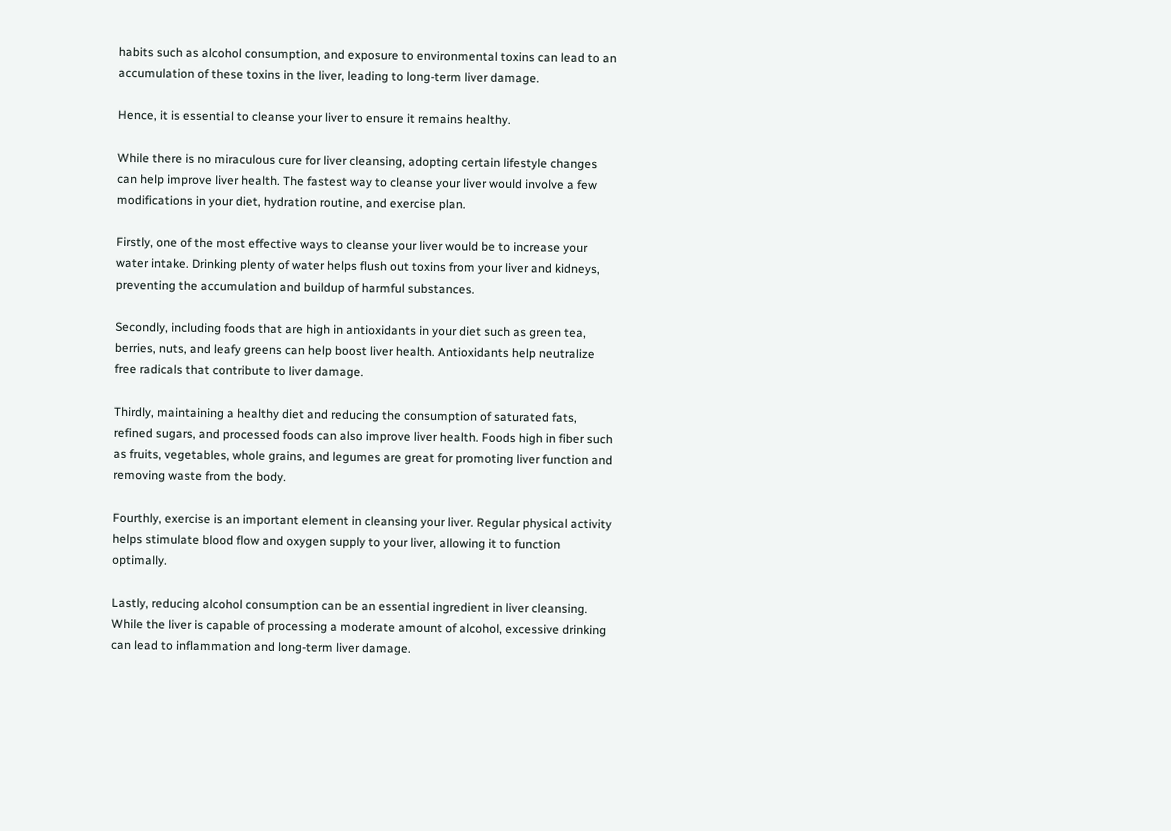habits such as alcohol consumption, and exposure to environmental toxins can lead to an accumulation of these toxins in the liver, leading to long-term liver damage.

Hence, it is essential to cleanse your liver to ensure it remains healthy.

While there is no miraculous cure for liver cleansing, adopting certain lifestyle changes can help improve liver health. The fastest way to cleanse your liver would involve a few modifications in your diet, hydration routine, and exercise plan.

Firstly, one of the most effective ways to cleanse your liver would be to increase your water intake. Drinking plenty of water helps flush out toxins from your liver and kidneys, preventing the accumulation and buildup of harmful substances.

Secondly, including foods that are high in antioxidants in your diet such as green tea, berries, nuts, and leafy greens can help boost liver health. Antioxidants help neutralize free radicals that contribute to liver damage.

Thirdly, maintaining a healthy diet and reducing the consumption of saturated fats, refined sugars, and processed foods can also improve liver health. Foods high in fiber such as fruits, vegetables, whole grains, and legumes are great for promoting liver function and removing waste from the body.

Fourthly, exercise is an important element in cleansing your liver. Regular physical activity helps stimulate blood flow and oxygen supply to your liver, allowing it to function optimally.

Lastly, reducing alcohol consumption can be an essential ingredient in liver cleansing. While the liver is capable of processing a moderate amount of alcohol, excessive drinking can lead to inflammation and long-term liver damage.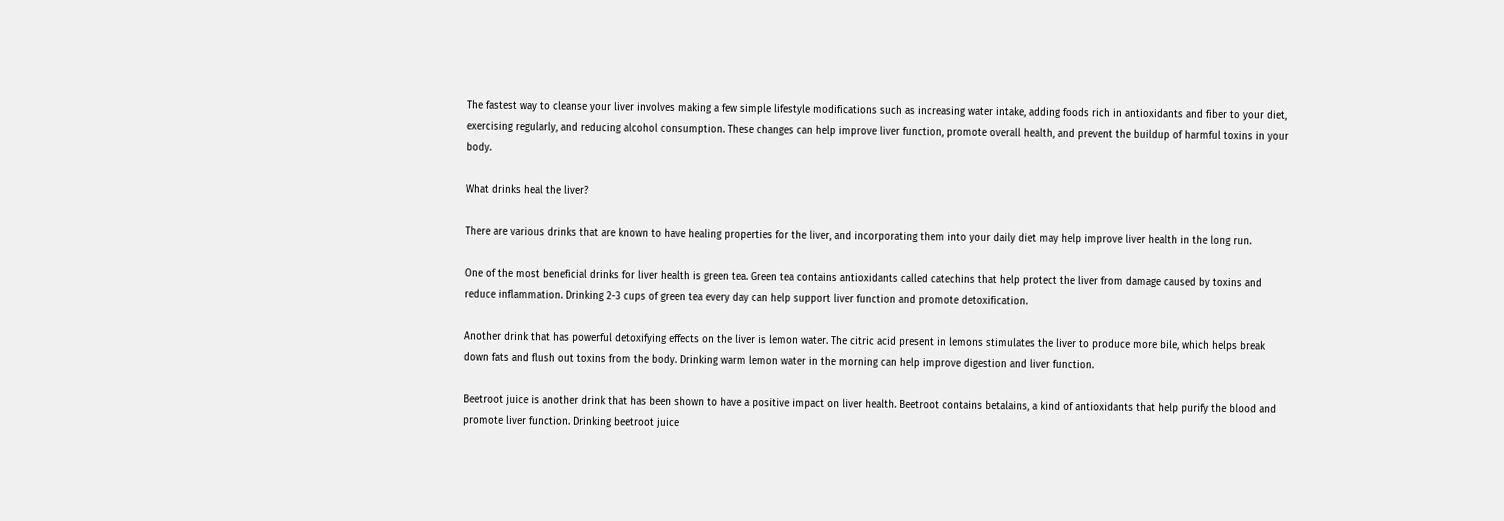The fastest way to cleanse your liver involves making a few simple lifestyle modifications such as increasing water intake, adding foods rich in antioxidants and fiber to your diet, exercising regularly, and reducing alcohol consumption. These changes can help improve liver function, promote overall health, and prevent the buildup of harmful toxins in your body.

What drinks heal the liver?

There are various drinks that are known to have healing properties for the liver, and incorporating them into your daily diet may help improve liver health in the long run.

One of the most beneficial drinks for liver health is green tea. Green tea contains antioxidants called catechins that help protect the liver from damage caused by toxins and reduce inflammation. Drinking 2-3 cups of green tea every day can help support liver function and promote detoxification.

Another drink that has powerful detoxifying effects on the liver is lemon water. The citric acid present in lemons stimulates the liver to produce more bile, which helps break down fats and flush out toxins from the body. Drinking warm lemon water in the morning can help improve digestion and liver function.

Beetroot juice is another drink that has been shown to have a positive impact on liver health. Beetroot contains betalains, a kind of antioxidants that help purify the blood and promote liver function. Drinking beetroot juice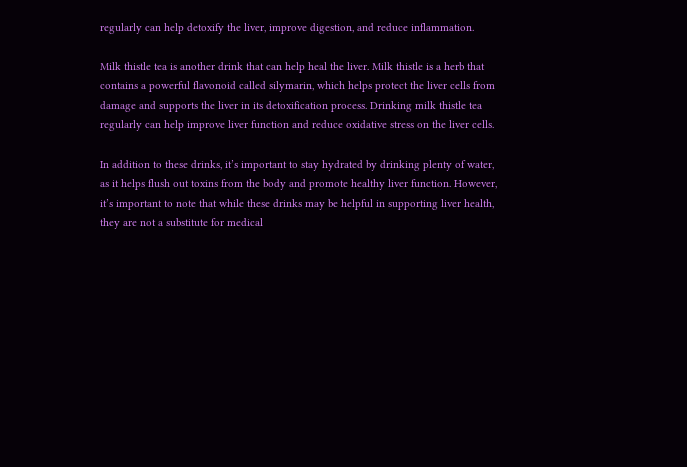regularly can help detoxify the liver, improve digestion, and reduce inflammation.

Milk thistle tea is another drink that can help heal the liver. Milk thistle is a herb that contains a powerful flavonoid called silymarin, which helps protect the liver cells from damage and supports the liver in its detoxification process. Drinking milk thistle tea regularly can help improve liver function and reduce oxidative stress on the liver cells.

In addition to these drinks, it’s important to stay hydrated by drinking plenty of water, as it helps flush out toxins from the body and promote healthy liver function. However, it’s important to note that while these drinks may be helpful in supporting liver health, they are not a substitute for medical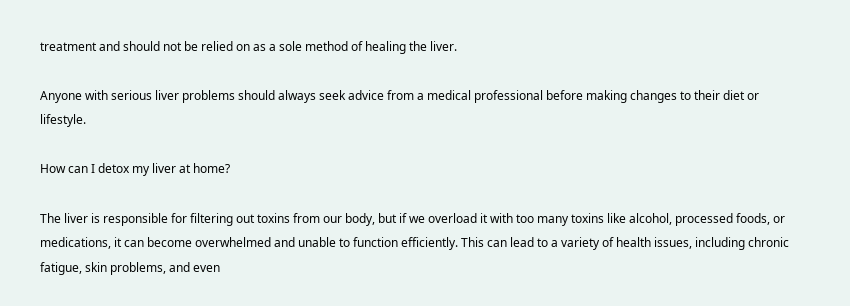treatment and should not be relied on as a sole method of healing the liver.

Anyone with serious liver problems should always seek advice from a medical professional before making changes to their diet or lifestyle.

How can I detox my liver at home?

The liver is responsible for filtering out toxins from our body, but if we overload it with too many toxins like alcohol, processed foods, or medications, it can become overwhelmed and unable to function efficiently. This can lead to a variety of health issues, including chronic fatigue, skin problems, and even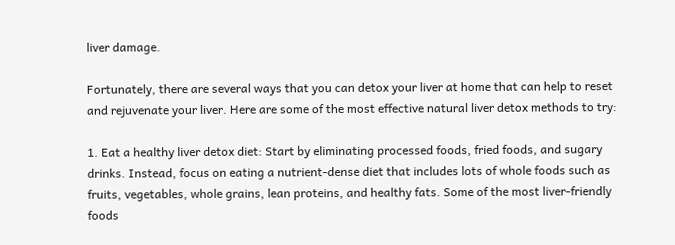liver damage.

Fortunately, there are several ways that you can detox your liver at home that can help to reset and rejuvenate your liver. Here are some of the most effective natural liver detox methods to try:

1. Eat a healthy liver detox diet: Start by eliminating processed foods, fried foods, and sugary drinks. Instead, focus on eating a nutrient-dense diet that includes lots of whole foods such as fruits, vegetables, whole grains, lean proteins, and healthy fats. Some of the most liver-friendly foods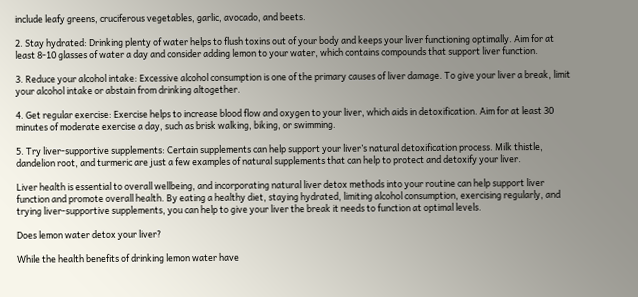include leafy greens, cruciferous vegetables, garlic, avocado, and beets.

2. Stay hydrated: Drinking plenty of water helps to flush toxins out of your body and keeps your liver functioning optimally. Aim for at least 8-10 glasses of water a day and consider adding lemon to your water, which contains compounds that support liver function.

3. Reduce your alcohol intake: Excessive alcohol consumption is one of the primary causes of liver damage. To give your liver a break, limit your alcohol intake or abstain from drinking altogether.

4. Get regular exercise: Exercise helps to increase blood flow and oxygen to your liver, which aids in detoxification. Aim for at least 30 minutes of moderate exercise a day, such as brisk walking, biking, or swimming.

5. Try liver-supportive supplements: Certain supplements can help support your liver’s natural detoxification process. Milk thistle, dandelion root, and turmeric are just a few examples of natural supplements that can help to protect and detoxify your liver.

Liver health is essential to overall wellbeing, and incorporating natural liver detox methods into your routine can help support liver function and promote overall health. By eating a healthy diet, staying hydrated, limiting alcohol consumption, exercising regularly, and trying liver-supportive supplements, you can help to give your liver the break it needs to function at optimal levels.

Does lemon water detox your liver?

While the health benefits of drinking lemon water have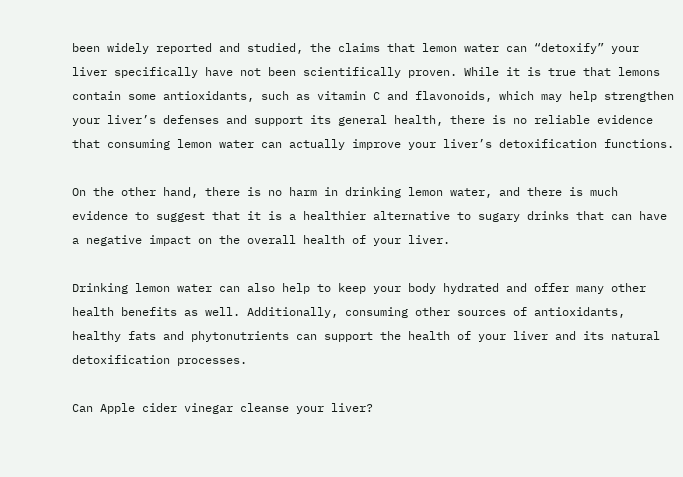been widely reported and studied, the claims that lemon water can “detoxify” your liver specifically have not been scientifically proven. While it is true that lemons contain some antioxidants, such as vitamin C and flavonoids, which may help strengthen your liver’s defenses and support its general health, there is no reliable evidence that consuming lemon water can actually improve your liver’s detoxification functions.

On the other hand, there is no harm in drinking lemon water, and there is much evidence to suggest that it is a healthier alternative to sugary drinks that can have a negative impact on the overall health of your liver.

Drinking lemon water can also help to keep your body hydrated and offer many other health benefits as well. Additionally, consuming other sources of antioxidants, healthy fats and phytonutrients can support the health of your liver and its natural detoxification processes.

Can Apple cider vinegar cleanse your liver?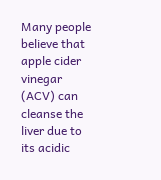Many people believe that apple cider vinegar (ACV) can cleanse the liver due to its acidic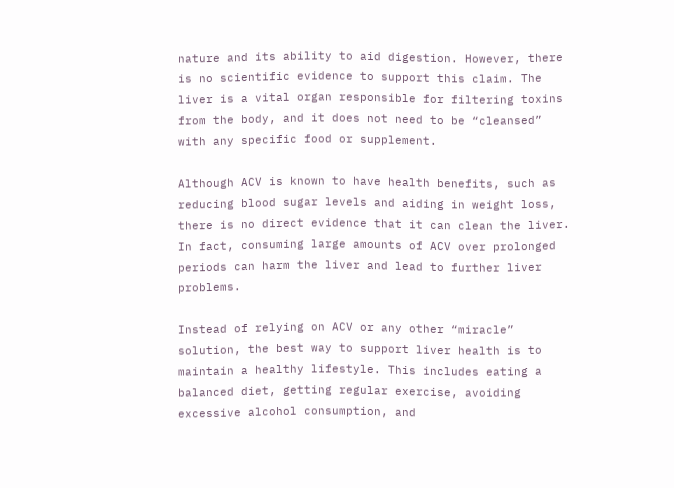nature and its ability to aid digestion. However, there is no scientific evidence to support this claim. The liver is a vital organ responsible for filtering toxins from the body, and it does not need to be “cleansed” with any specific food or supplement.

Although ACV is known to have health benefits, such as reducing blood sugar levels and aiding in weight loss, there is no direct evidence that it can clean the liver. In fact, consuming large amounts of ACV over prolonged periods can harm the liver and lead to further liver problems.

Instead of relying on ACV or any other “miracle” solution, the best way to support liver health is to maintain a healthy lifestyle. This includes eating a balanced diet, getting regular exercise, avoiding excessive alcohol consumption, and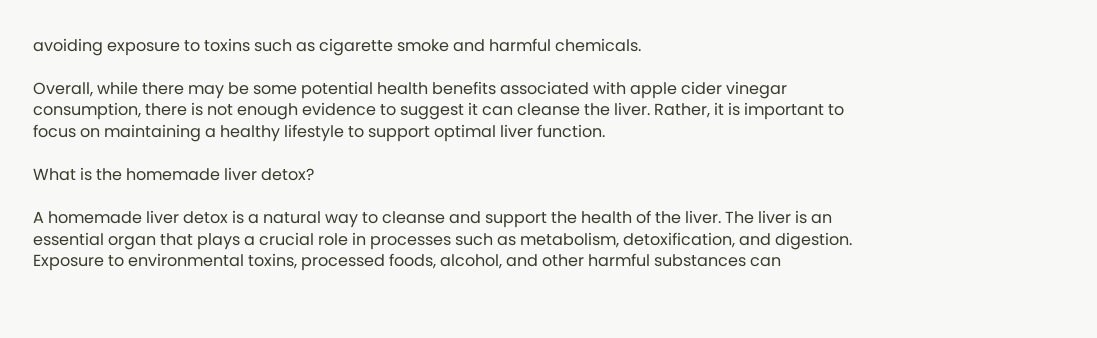avoiding exposure to toxins such as cigarette smoke and harmful chemicals.

Overall, while there may be some potential health benefits associated with apple cider vinegar consumption, there is not enough evidence to suggest it can cleanse the liver. Rather, it is important to focus on maintaining a healthy lifestyle to support optimal liver function.

What is the homemade liver detox?

A homemade liver detox is a natural way to cleanse and support the health of the liver. The liver is an essential organ that plays a crucial role in processes such as metabolism, detoxification, and digestion. Exposure to environmental toxins, processed foods, alcohol, and other harmful substances can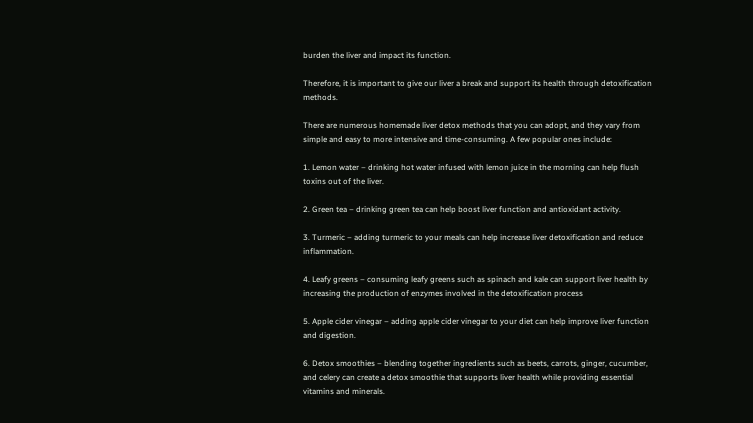burden the liver and impact its function.

Therefore, it is important to give our liver a break and support its health through detoxification methods.

There are numerous homemade liver detox methods that you can adopt, and they vary from simple and easy to more intensive and time-consuming. A few popular ones include:

1. Lemon water – drinking hot water infused with lemon juice in the morning can help flush toxins out of the liver.

2. Green tea – drinking green tea can help boost liver function and antioxidant activity.

3. Turmeric – adding turmeric to your meals can help increase liver detoxification and reduce inflammation.

4. Leafy greens – consuming leafy greens such as spinach and kale can support liver health by increasing the production of enzymes involved in the detoxification process

5. Apple cider vinegar – adding apple cider vinegar to your diet can help improve liver function and digestion.

6. Detox smoothies – blending together ingredients such as beets, carrots, ginger, cucumber, and celery can create a detox smoothie that supports liver health while providing essential vitamins and minerals.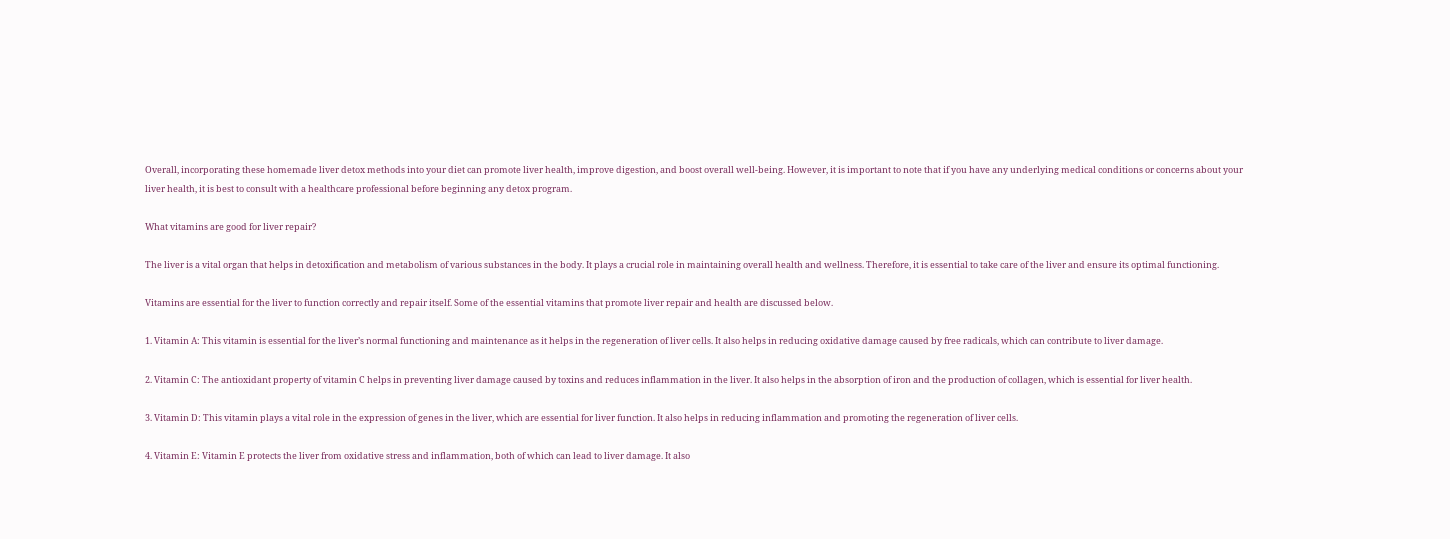Overall, incorporating these homemade liver detox methods into your diet can promote liver health, improve digestion, and boost overall well-being. However, it is important to note that if you have any underlying medical conditions or concerns about your liver health, it is best to consult with a healthcare professional before beginning any detox program.

What vitamins are good for liver repair?

The liver is a vital organ that helps in detoxification and metabolism of various substances in the body. It plays a crucial role in maintaining overall health and wellness. Therefore, it is essential to take care of the liver and ensure its optimal functioning.

Vitamins are essential for the liver to function correctly and repair itself. Some of the essential vitamins that promote liver repair and health are discussed below.

1. Vitamin A: This vitamin is essential for the liver’s normal functioning and maintenance as it helps in the regeneration of liver cells. It also helps in reducing oxidative damage caused by free radicals, which can contribute to liver damage.

2. Vitamin C: The antioxidant property of vitamin C helps in preventing liver damage caused by toxins and reduces inflammation in the liver. It also helps in the absorption of iron and the production of collagen, which is essential for liver health.

3. Vitamin D: This vitamin plays a vital role in the expression of genes in the liver, which are essential for liver function. It also helps in reducing inflammation and promoting the regeneration of liver cells.

4. Vitamin E: Vitamin E protects the liver from oxidative stress and inflammation, both of which can lead to liver damage. It also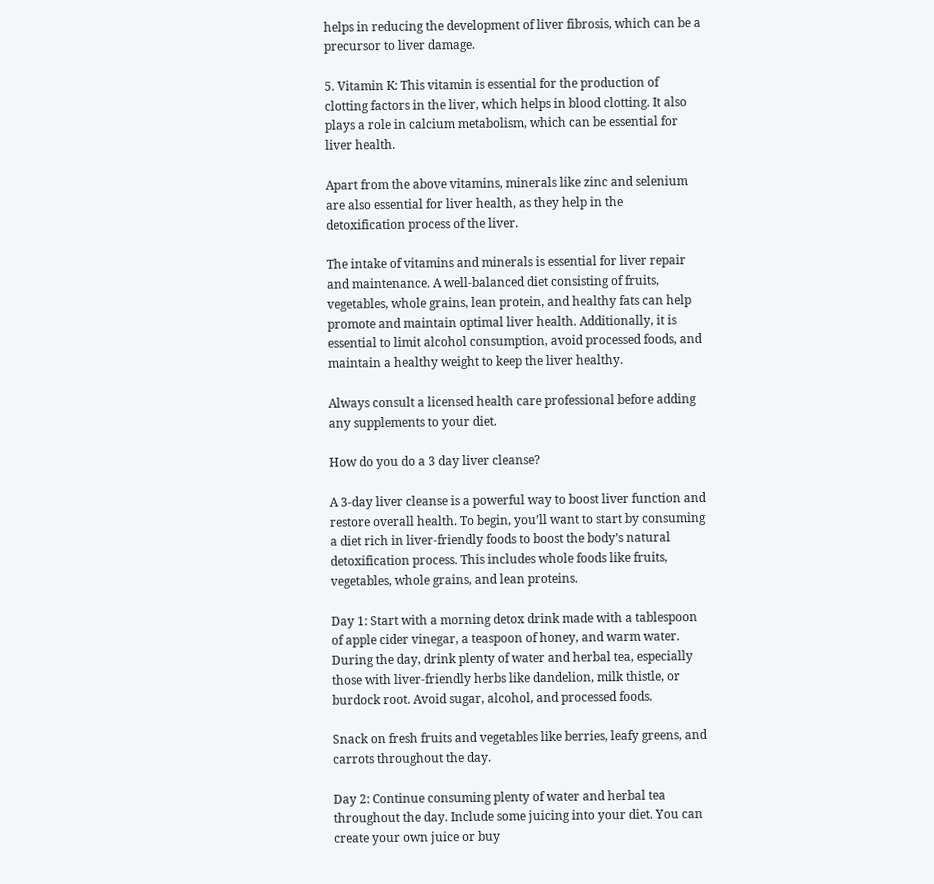helps in reducing the development of liver fibrosis, which can be a precursor to liver damage.

5. Vitamin K: This vitamin is essential for the production of clotting factors in the liver, which helps in blood clotting. It also plays a role in calcium metabolism, which can be essential for liver health.

Apart from the above vitamins, minerals like zinc and selenium are also essential for liver health, as they help in the detoxification process of the liver.

The intake of vitamins and minerals is essential for liver repair and maintenance. A well-balanced diet consisting of fruits, vegetables, whole grains, lean protein, and healthy fats can help promote and maintain optimal liver health. Additionally, it is essential to limit alcohol consumption, avoid processed foods, and maintain a healthy weight to keep the liver healthy.

Always consult a licensed health care professional before adding any supplements to your diet.

How do you do a 3 day liver cleanse?

A 3-day liver cleanse is a powerful way to boost liver function and restore overall health. To begin, you’ll want to start by consuming a diet rich in liver-friendly foods to boost the body’s natural detoxification process. This includes whole foods like fruits, vegetables, whole grains, and lean proteins.

Day 1: Start with a morning detox drink made with a tablespoon of apple cider vinegar, a teaspoon of honey, and warm water. During the day, drink plenty of water and herbal tea, especially those with liver-friendly herbs like dandelion, milk thistle, or burdock root. Avoid sugar, alcohol, and processed foods.

Snack on fresh fruits and vegetables like berries, leafy greens, and carrots throughout the day.

Day 2: Continue consuming plenty of water and herbal tea throughout the day. Include some juicing into your diet. You can create your own juice or buy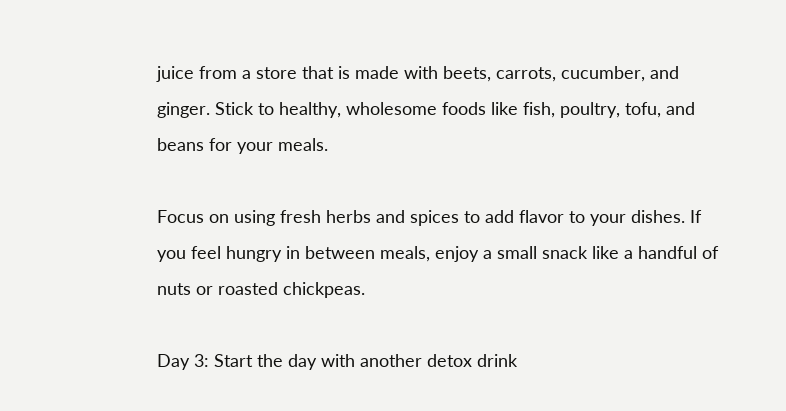juice from a store that is made with beets, carrots, cucumber, and ginger. Stick to healthy, wholesome foods like fish, poultry, tofu, and beans for your meals.

Focus on using fresh herbs and spices to add flavor to your dishes. If you feel hungry in between meals, enjoy a small snack like a handful of nuts or roasted chickpeas.

Day 3: Start the day with another detox drink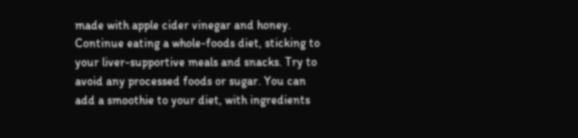made with apple cider vinegar and honey. Continue eating a whole-foods diet, sticking to your liver-supportive meals and snacks. Try to avoid any processed foods or sugar. You can add a smoothie to your diet, with ingredients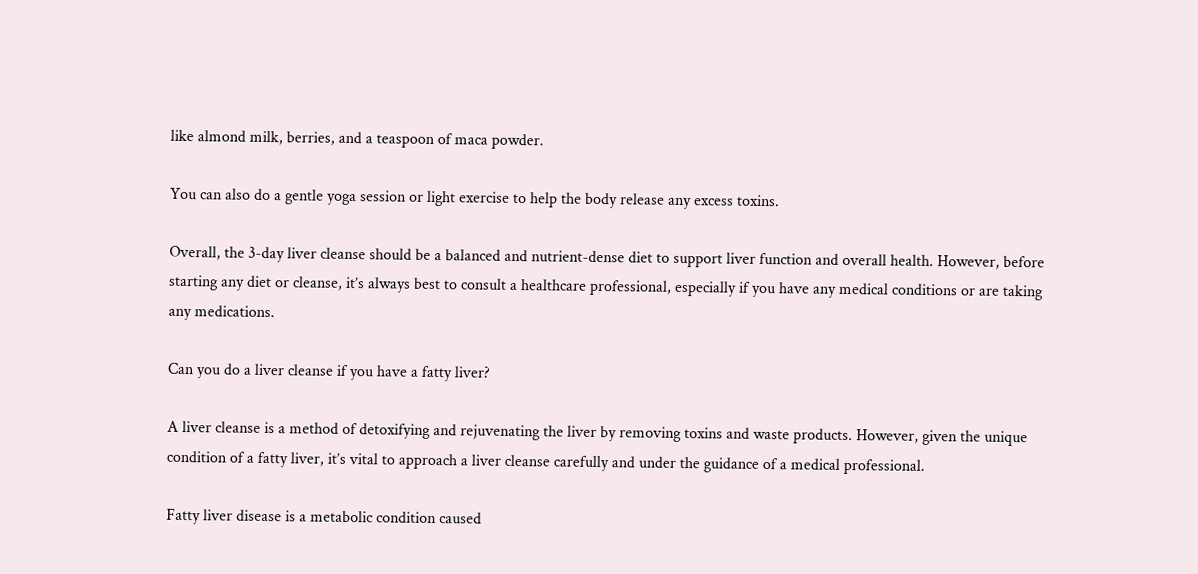like almond milk, berries, and a teaspoon of maca powder.

You can also do a gentle yoga session or light exercise to help the body release any excess toxins.

Overall, the 3-day liver cleanse should be a balanced and nutrient-dense diet to support liver function and overall health. However, before starting any diet or cleanse, it’s always best to consult a healthcare professional, especially if you have any medical conditions or are taking any medications.

Can you do a liver cleanse if you have a fatty liver?

A liver cleanse is a method of detoxifying and rejuvenating the liver by removing toxins and waste products. However, given the unique condition of a fatty liver, it’s vital to approach a liver cleanse carefully and under the guidance of a medical professional.

Fatty liver disease is a metabolic condition caused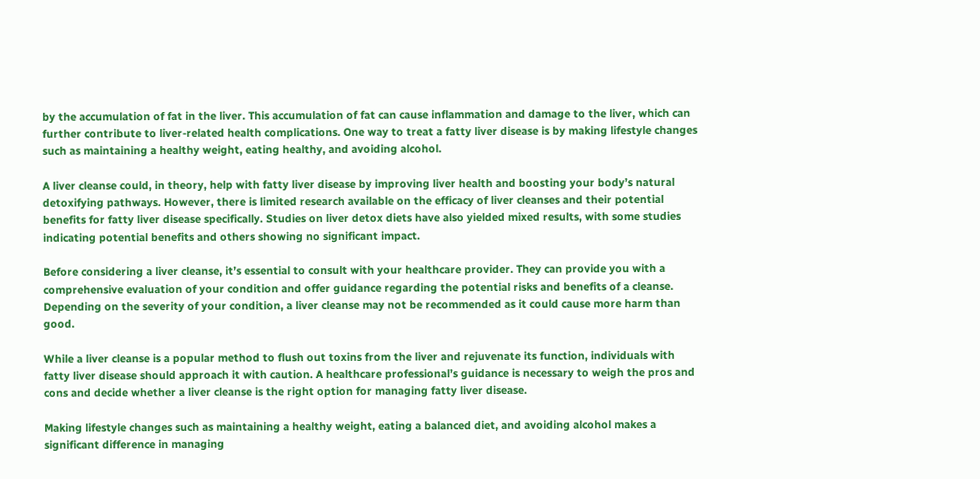by the accumulation of fat in the liver. This accumulation of fat can cause inflammation and damage to the liver, which can further contribute to liver-related health complications. One way to treat a fatty liver disease is by making lifestyle changes such as maintaining a healthy weight, eating healthy, and avoiding alcohol.

A liver cleanse could, in theory, help with fatty liver disease by improving liver health and boosting your body’s natural detoxifying pathways. However, there is limited research available on the efficacy of liver cleanses and their potential benefits for fatty liver disease specifically. Studies on liver detox diets have also yielded mixed results, with some studies indicating potential benefits and others showing no significant impact.

Before considering a liver cleanse, it’s essential to consult with your healthcare provider. They can provide you with a comprehensive evaluation of your condition and offer guidance regarding the potential risks and benefits of a cleanse. Depending on the severity of your condition, a liver cleanse may not be recommended as it could cause more harm than good.

While a liver cleanse is a popular method to flush out toxins from the liver and rejuvenate its function, individuals with fatty liver disease should approach it with caution. A healthcare professional’s guidance is necessary to weigh the pros and cons and decide whether a liver cleanse is the right option for managing fatty liver disease.

Making lifestyle changes such as maintaining a healthy weight, eating a balanced diet, and avoiding alcohol makes a significant difference in managing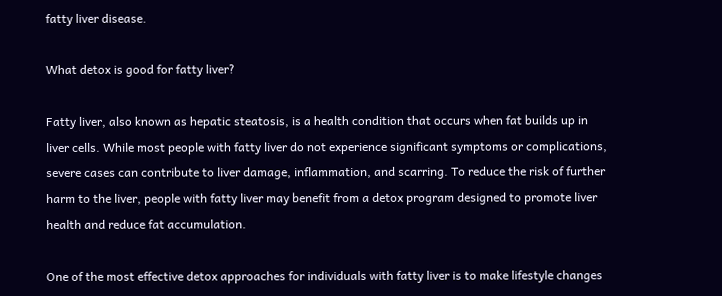fatty liver disease.

What detox is good for fatty liver?

Fatty liver, also known as hepatic steatosis, is a health condition that occurs when fat builds up in liver cells. While most people with fatty liver do not experience significant symptoms or complications, severe cases can contribute to liver damage, inflammation, and scarring. To reduce the risk of further harm to the liver, people with fatty liver may benefit from a detox program designed to promote liver health and reduce fat accumulation.

One of the most effective detox approaches for individuals with fatty liver is to make lifestyle changes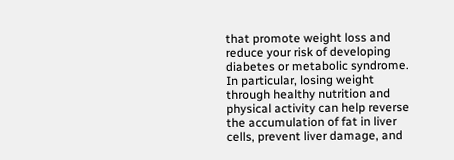that promote weight loss and reduce your risk of developing diabetes or metabolic syndrome. In particular, losing weight through healthy nutrition and physical activity can help reverse the accumulation of fat in liver cells, prevent liver damage, and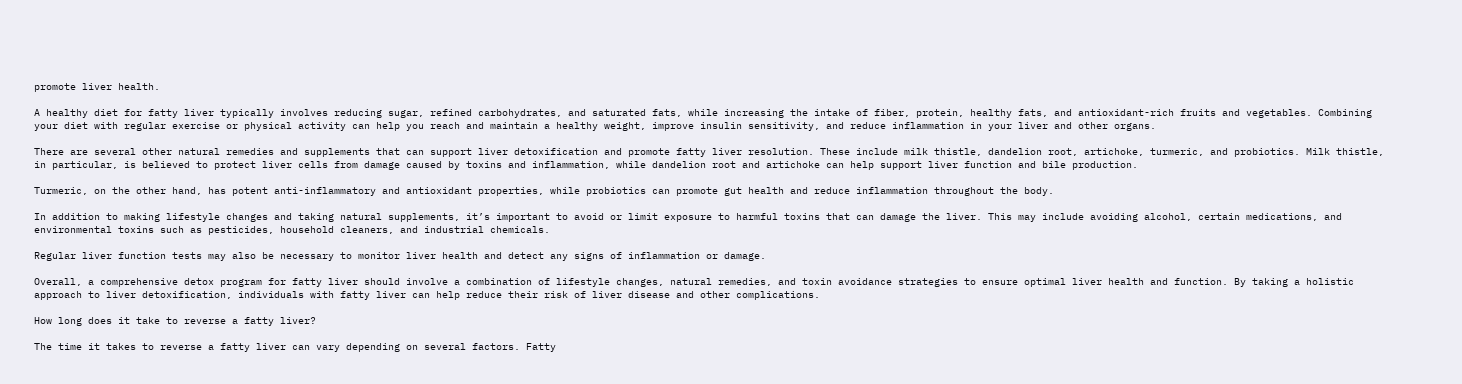promote liver health.

A healthy diet for fatty liver typically involves reducing sugar, refined carbohydrates, and saturated fats, while increasing the intake of fiber, protein, healthy fats, and antioxidant-rich fruits and vegetables. Combining your diet with regular exercise or physical activity can help you reach and maintain a healthy weight, improve insulin sensitivity, and reduce inflammation in your liver and other organs.

There are several other natural remedies and supplements that can support liver detoxification and promote fatty liver resolution. These include milk thistle, dandelion root, artichoke, turmeric, and probiotics. Milk thistle, in particular, is believed to protect liver cells from damage caused by toxins and inflammation, while dandelion root and artichoke can help support liver function and bile production.

Turmeric, on the other hand, has potent anti-inflammatory and antioxidant properties, while probiotics can promote gut health and reduce inflammation throughout the body.

In addition to making lifestyle changes and taking natural supplements, it’s important to avoid or limit exposure to harmful toxins that can damage the liver. This may include avoiding alcohol, certain medications, and environmental toxins such as pesticides, household cleaners, and industrial chemicals.

Regular liver function tests may also be necessary to monitor liver health and detect any signs of inflammation or damage.

Overall, a comprehensive detox program for fatty liver should involve a combination of lifestyle changes, natural remedies, and toxin avoidance strategies to ensure optimal liver health and function. By taking a holistic approach to liver detoxification, individuals with fatty liver can help reduce their risk of liver disease and other complications.

How long does it take to reverse a fatty liver?

The time it takes to reverse a fatty liver can vary depending on several factors. Fatty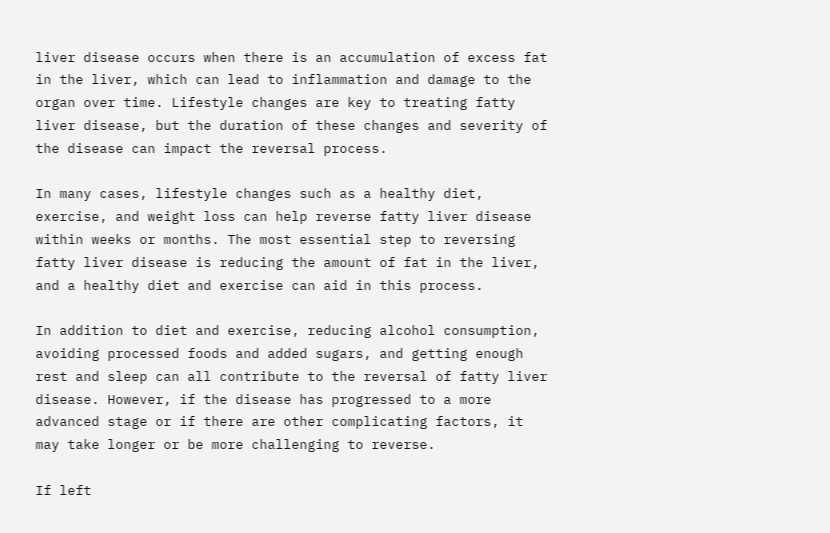liver disease occurs when there is an accumulation of excess fat in the liver, which can lead to inflammation and damage to the organ over time. Lifestyle changes are key to treating fatty liver disease, but the duration of these changes and severity of the disease can impact the reversal process.

In many cases, lifestyle changes such as a healthy diet, exercise, and weight loss can help reverse fatty liver disease within weeks or months. The most essential step to reversing fatty liver disease is reducing the amount of fat in the liver, and a healthy diet and exercise can aid in this process.

In addition to diet and exercise, reducing alcohol consumption, avoiding processed foods and added sugars, and getting enough rest and sleep can all contribute to the reversal of fatty liver disease. However, if the disease has progressed to a more advanced stage or if there are other complicating factors, it may take longer or be more challenging to reverse.

If left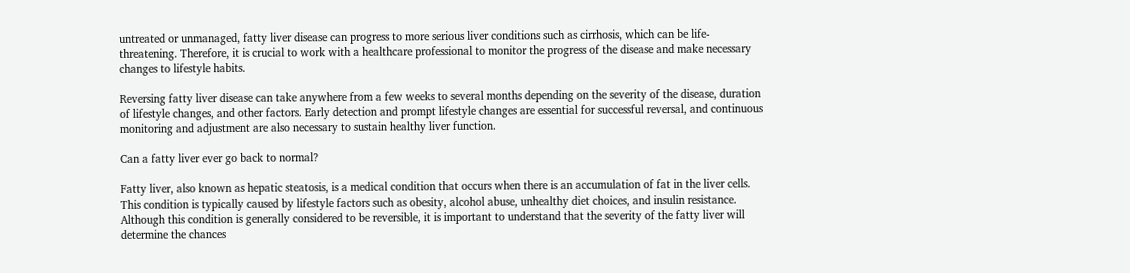untreated or unmanaged, fatty liver disease can progress to more serious liver conditions such as cirrhosis, which can be life-threatening. Therefore, it is crucial to work with a healthcare professional to monitor the progress of the disease and make necessary changes to lifestyle habits.

Reversing fatty liver disease can take anywhere from a few weeks to several months depending on the severity of the disease, duration of lifestyle changes, and other factors. Early detection and prompt lifestyle changes are essential for successful reversal, and continuous monitoring and adjustment are also necessary to sustain healthy liver function.

Can a fatty liver ever go back to normal?

Fatty liver, also known as hepatic steatosis, is a medical condition that occurs when there is an accumulation of fat in the liver cells. This condition is typically caused by lifestyle factors such as obesity, alcohol abuse, unhealthy diet choices, and insulin resistance. Although this condition is generally considered to be reversible, it is important to understand that the severity of the fatty liver will determine the chances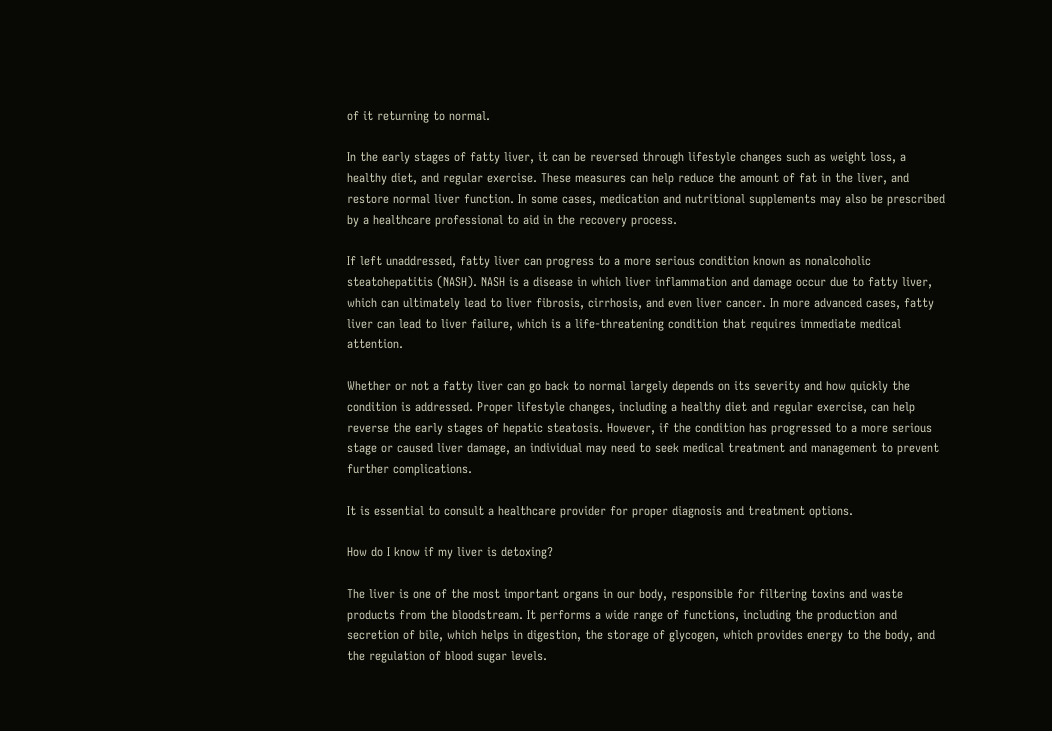of it returning to normal.

In the early stages of fatty liver, it can be reversed through lifestyle changes such as weight loss, a healthy diet, and regular exercise. These measures can help reduce the amount of fat in the liver, and restore normal liver function. In some cases, medication and nutritional supplements may also be prescribed by a healthcare professional to aid in the recovery process.

If left unaddressed, fatty liver can progress to a more serious condition known as nonalcoholic steatohepatitis (NASH). NASH is a disease in which liver inflammation and damage occur due to fatty liver, which can ultimately lead to liver fibrosis, cirrhosis, and even liver cancer. In more advanced cases, fatty liver can lead to liver failure, which is a life-threatening condition that requires immediate medical attention.

Whether or not a fatty liver can go back to normal largely depends on its severity and how quickly the condition is addressed. Proper lifestyle changes, including a healthy diet and regular exercise, can help reverse the early stages of hepatic steatosis. However, if the condition has progressed to a more serious stage or caused liver damage, an individual may need to seek medical treatment and management to prevent further complications.

It is essential to consult a healthcare provider for proper diagnosis and treatment options.

How do I know if my liver is detoxing?

The liver is one of the most important organs in our body, responsible for filtering toxins and waste products from the bloodstream. It performs a wide range of functions, including the production and secretion of bile, which helps in digestion, the storage of glycogen, which provides energy to the body, and the regulation of blood sugar levels.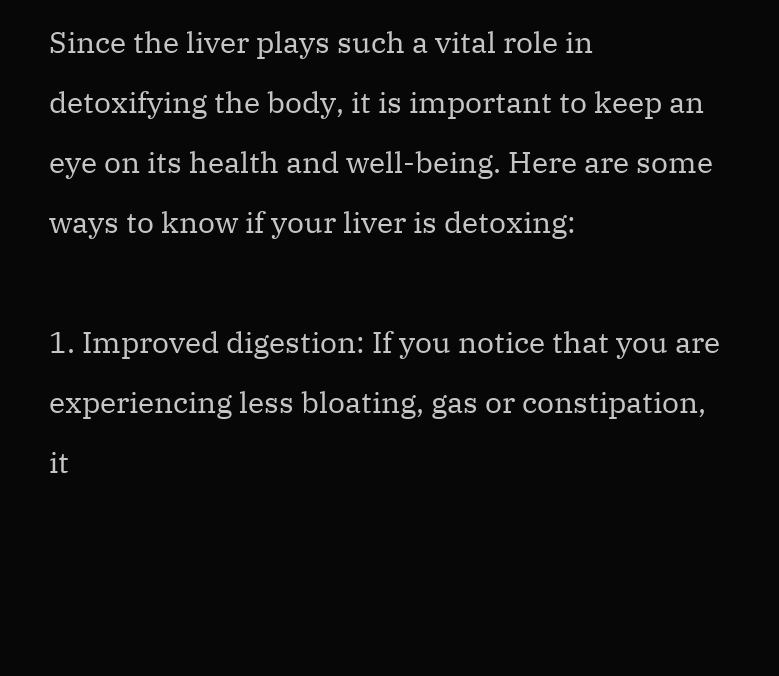Since the liver plays such a vital role in detoxifying the body, it is important to keep an eye on its health and well-being. Here are some ways to know if your liver is detoxing:

1. Improved digestion: If you notice that you are experiencing less bloating, gas or constipation, it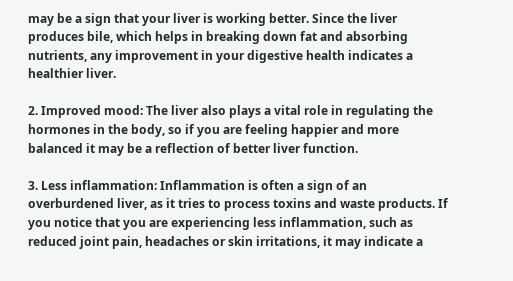may be a sign that your liver is working better. Since the liver produces bile, which helps in breaking down fat and absorbing nutrients, any improvement in your digestive health indicates a healthier liver.

2. Improved mood: The liver also plays a vital role in regulating the hormones in the body, so if you are feeling happier and more balanced it may be a reflection of better liver function.

3. Less inflammation: Inflammation is often a sign of an overburdened liver, as it tries to process toxins and waste products. If you notice that you are experiencing less inflammation, such as reduced joint pain, headaches or skin irritations, it may indicate a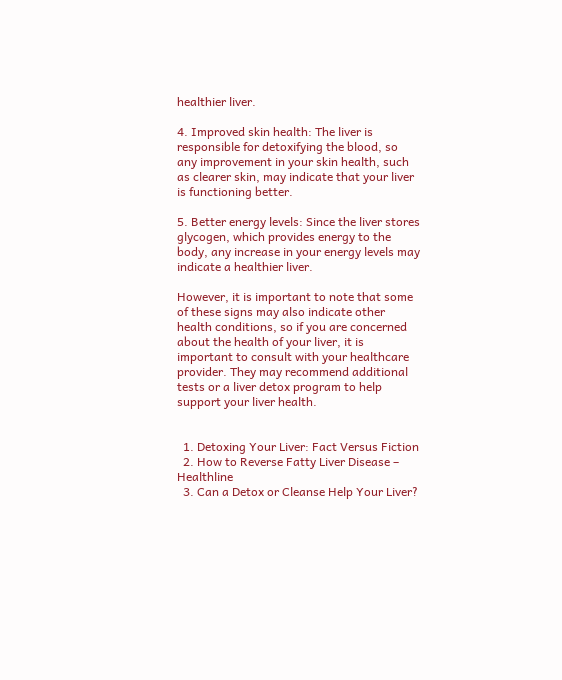healthier liver.

4. Improved skin health: The liver is responsible for detoxifying the blood, so any improvement in your skin health, such as clearer skin, may indicate that your liver is functioning better.

5. Better energy levels: Since the liver stores glycogen, which provides energy to the body, any increase in your energy levels may indicate a healthier liver.

However, it is important to note that some of these signs may also indicate other health conditions, so if you are concerned about the health of your liver, it is important to consult with your healthcare provider. They may recommend additional tests or a liver detox program to help support your liver health.


  1. Detoxing Your Liver: Fact Versus Fiction
  2. How to Reverse Fatty Liver Disease – Healthline
  3. Can a Detox or Cleanse Help Your Liver?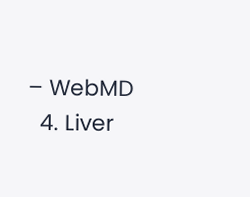– WebMD
  4. Liver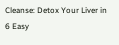Cleanse: Detox Your Liver in 6 Easy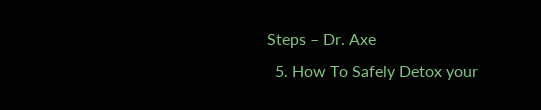Steps – Dr. Axe
  5. How To Safely Detox your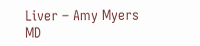Liver – Amy Myers MD